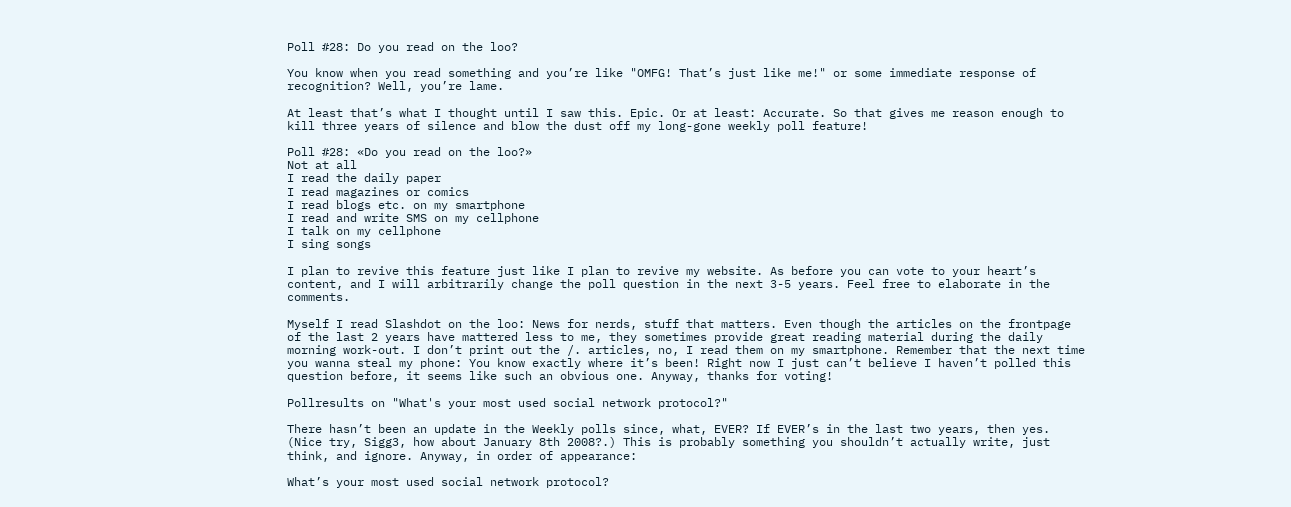Poll #28: Do you read on the loo?

You know when you read something and you’re like "OMFG! That’s just like me!" or some immediate response of recognition? Well, you’re lame.

At least that’s what I thought until I saw this. Epic. Or at least: Accurate. So that gives me reason enough to kill three years of silence and blow the dust off my long-gone weekly poll feature!

Poll #28: «Do you read on the loo?»
Not at all
I read the daily paper
I read magazines or comics
I read blogs etc. on my smartphone
I read and write SMS on my cellphone
I talk on my cellphone
I sing songs

I plan to revive this feature just like I plan to revive my website. As before you can vote to your heart’s content, and I will arbitrarily change the poll question in the next 3-5 years. Feel free to elaborate in the comments.

Myself I read Slashdot on the loo: News for nerds, stuff that matters. Even though the articles on the frontpage of the last 2 years have mattered less to me, they sometimes provide great reading material during the daily morning work-out. I don’t print out the /. articles, no, I read them on my smartphone. Remember that the next time you wanna steal my phone: You know exactly where it’s been! Right now I just can’t believe I haven’t polled this question before, it seems like such an obvious one. Anyway, thanks for voting!

Pollresults on "What's your most used social network protocol?"

There hasn’t been an update in the Weekly polls since, what, EVER? If EVER’s in the last two years, then yes. (Nice try, Sigg3, how about January 8th 2008?.) This is probably something you shouldn’t actually write, just think, and ignore. Anyway, in order of appearance:

What’s your most used social network protocol?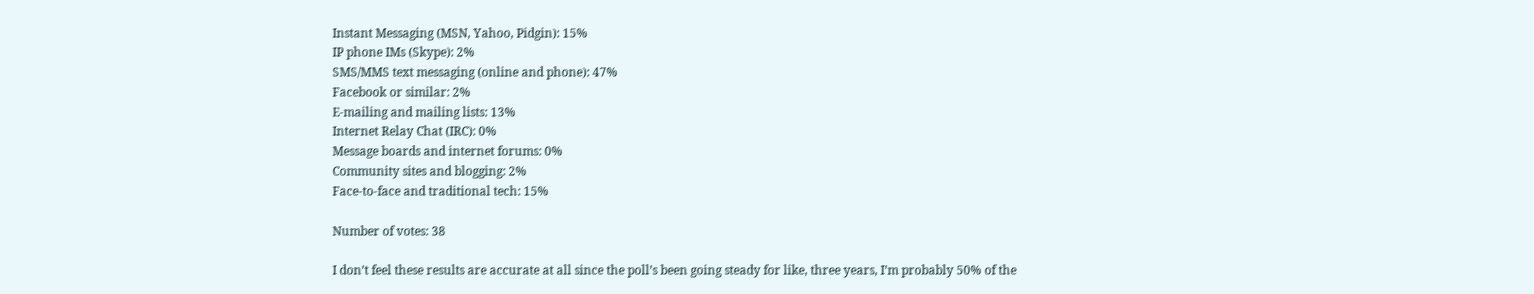Instant Messaging (MSN, Yahoo, Pidgin): 15%
IP phone IMs (Skype): 2%
SMS/MMS text messaging (online and phone): 47%
Facebook or similar: 2%
E-mailing and mailing lists: 13%
Internet Relay Chat (IRC): 0%
Message boards and internet forums: 0%
Community sites and blogging: 2%
Face-to-face and traditional tech: 15%

Number of votes: 38

I don’t feel these results are accurate at all since the poll’s been going steady for like, three years, I’m probably 50% of the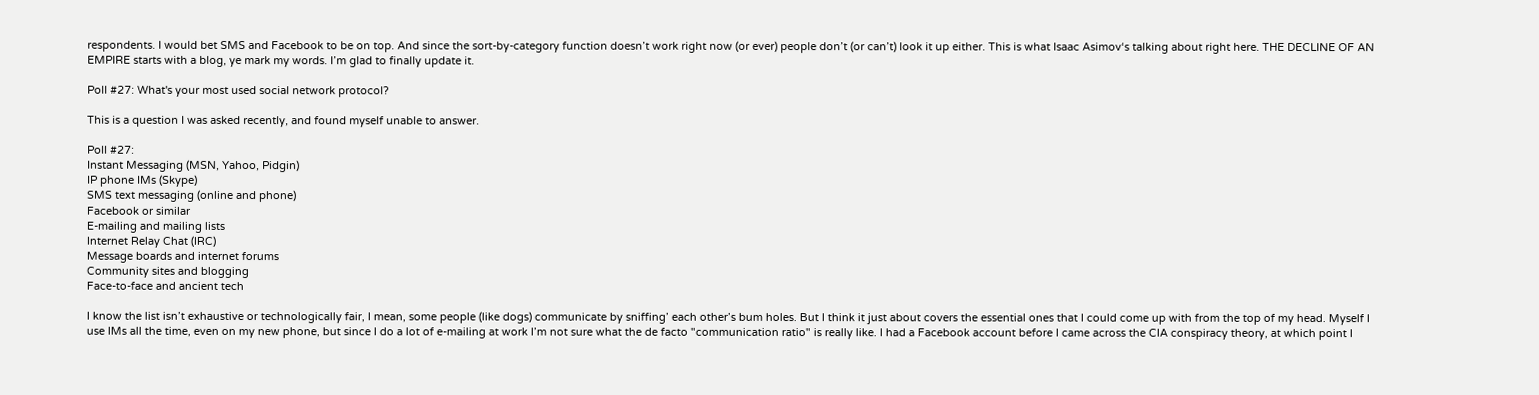respondents. I would bet SMS and Facebook to be on top. And since the sort-by-category function doesn’t work right now (or ever) people don’t (or can’t) look it up either. This is what Isaac Asimov‘s talking about right here. THE DECLINE OF AN EMPIRE starts with a blog, ye mark my words. I’m glad to finally update it.

Poll #27: What's your most used social network protocol?

This is a question I was asked recently, and found myself unable to answer.

Poll #27:
Instant Messaging (MSN, Yahoo, Pidgin)
IP phone IMs (Skype)
SMS text messaging (online and phone)
Facebook or similar
E-mailing and mailing lists
Internet Relay Chat (IRC)
Message boards and internet forums
Community sites and blogging
Face-to-face and ancient tech

I know the list isn’t exhaustive or technologically fair, I mean, some people (like dogs) communicate by sniffing’ each other’s bum holes. But I think it just about covers the essential ones that I could come up with from the top of my head. Myself I use IMs all the time, even on my new phone, but since I do a lot of e-mailing at work I’m not sure what the de facto "communication ratio" is really like. I had a Facebook account before I came across the CIA conspiracy theory, at which point I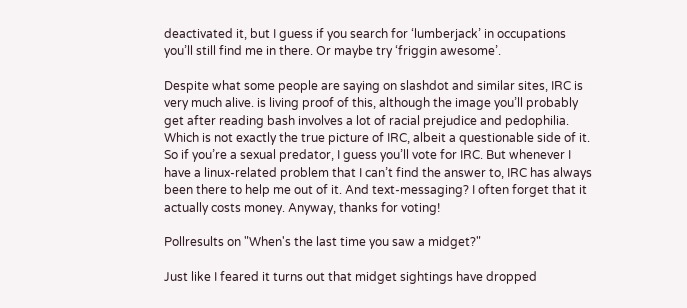deactivated it, but I guess if you search for ‘lumberjack’ in occupations you’ll still find me in there. Or maybe try ‘friggin awesome’.

Despite what some people are saying on slashdot and similar sites, IRC is very much alive. is living proof of this, although the image you’ll probably get after reading bash involves a lot of racial prejudice and pedophilia. Which is not exactly the true picture of IRC, albeit a questionable side of it. So if you’re a sexual predator, I guess you’ll vote for IRC. But whenever I have a linux-related problem that I can’t find the answer to, IRC has always been there to help me out of it. And text-messaging? I often forget that it actually costs money. Anyway, thanks for voting!

Pollresults on "When's the last time you saw a midget?"

Just like I feared it turns out that midget sightings have dropped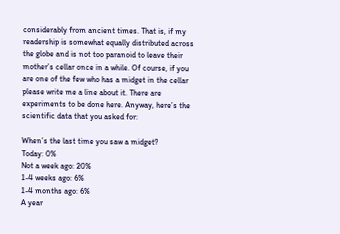considerably from ancient times. That is, if my readership is somewhat equally distributed across the globe and is not too paranoid to leave their mother’s cellar once in a while. Of course, if you are one of the few who has a midget in the cellar please write me a line about it. There are experiments to be done here. Anyway, here’s the scientific data that you asked for:

When’s the last time you saw a midget?
Today: 0%
Not a week ago: 20%
1-4 weeks ago: 6%
1-4 months ago: 6%
A year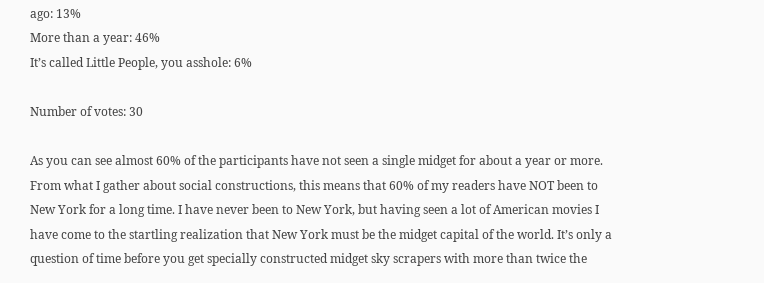ago: 13%
More than a year: 46%
It’s called Little People, you asshole: 6%

Number of votes: 30

As you can see almost 60% of the participants have not seen a single midget for about a year or more. From what I gather about social constructions, this means that 60% of my readers have NOT been to New York for a long time. I have never been to New York, but having seen a lot of American movies I have come to the startling realization that New York must be the midget capital of the world. It’s only a question of time before you get specially constructed midget sky scrapers with more than twice the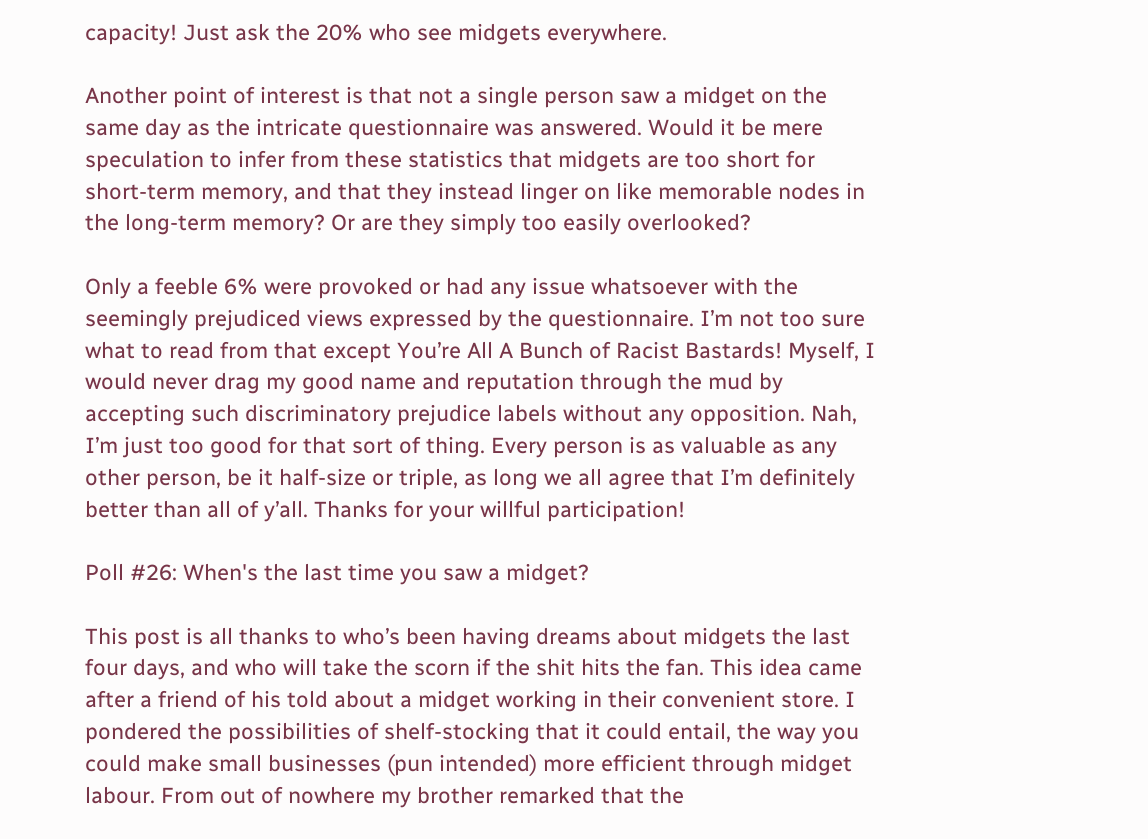capacity! Just ask the 20% who see midgets everywhere.

Another point of interest is that not a single person saw a midget on the same day as the intricate questionnaire was answered. Would it be mere speculation to infer from these statistics that midgets are too short for short-term memory, and that they instead linger on like memorable nodes in the long-term memory? Or are they simply too easily overlooked?

Only a feeble 6% were provoked or had any issue whatsoever with the seemingly prejudiced views expressed by the questionnaire. I’m not too sure what to read from that except You’re All A Bunch of Racist Bastards! Myself, I would never drag my good name and reputation through the mud by accepting such discriminatory prejudice labels without any opposition. Nah, I’m just too good for that sort of thing. Every person is as valuable as any other person, be it half-size or triple, as long we all agree that I’m definitely better than all of y’all. Thanks for your willful participation!

Poll #26: When's the last time you saw a midget?

This post is all thanks to who’s been having dreams about midgets the last four days, and who will take the scorn if the shit hits the fan. This idea came after a friend of his told about a midget working in their convenient store. I pondered the possibilities of shelf-stocking that it could entail, the way you could make small businesses (pun intended) more efficient through midget labour. From out of nowhere my brother remarked that the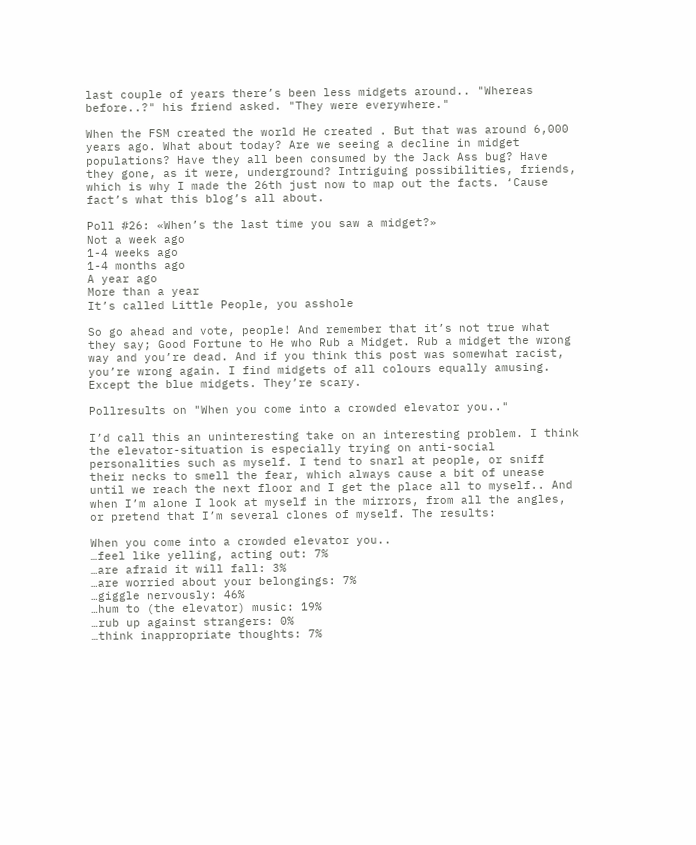last couple of years there’s been less midgets around.. "Whereas before..?" his friend asked. "They were everywhere."

When the FSM created the world He created . But that was around 6,000 years ago. What about today? Are we seeing a decline in midget populations? Have they all been consumed by the Jack Ass bug? Have they gone, as it were, underground? Intriguing possibilities, friends, which is why I made the 26th just now to map out the facts. ‘Cause fact’s what this blog’s all about.

Poll #26: «When’s the last time you saw a midget?»
Not a week ago
1-4 weeks ago
1-4 months ago
A year ago
More than a year
It’s called Little People, you asshole

So go ahead and vote, people! And remember that it’s not true what they say; Good Fortune to He who Rub a Midget. Rub a midget the wrong way and you’re dead. And if you think this post was somewhat racist, you’re wrong again. I find midgets of all colours equally amusing. Except the blue midgets. They’re scary.

Pollresults on "When you come into a crowded elevator you.."

I’d call this an uninteresting take on an interesting problem. I think the elevator-situation is especially trying on anti-social personalities such as myself. I tend to snarl at people, or sniff their necks to smell the fear, which always cause a bit of unease until we reach the next floor and I get the place all to myself.. And when I’m alone I look at myself in the mirrors, from all the angles, or pretend that I’m several clones of myself. The results:

When you come into a crowded elevator you..
…feel like yelling, acting out: 7%
…are afraid it will fall: 3%
…are worried about your belongings: 7%
…giggle nervously: 46%
…hum to (the elevator) music: 19%
…rub up against strangers: 0%
…think inappropriate thoughts: 7%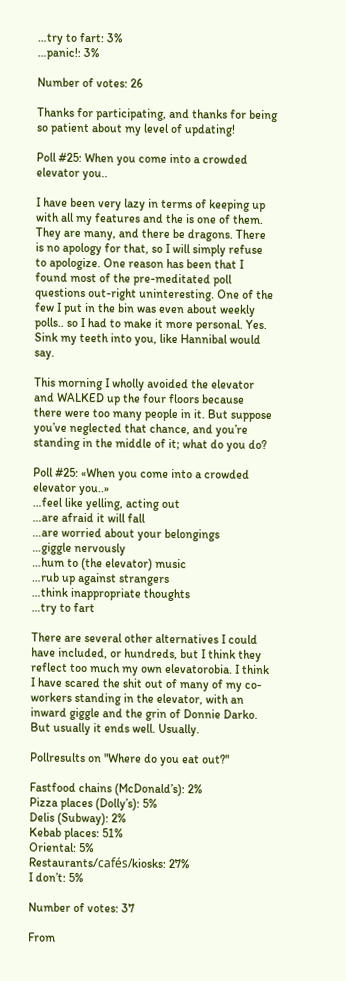…try to fart: 3%
…panic!: 3%

Number of votes: 26

Thanks for participating, and thanks for being so patient about my level of updating!

Poll #25: When you come into a crowded elevator you..

I have been very lazy in terms of keeping up with all my features and the is one of them. They are many, and there be dragons. There is no apology for that, so I will simply refuse to apologize. One reason has been that I found most of the pre-meditated poll questions out-right uninteresting. One of the few I put in the bin was even about weekly polls.. so I had to make it more personal. Yes. Sink my teeth into you, like Hannibal would say.

This morning I wholly avoided the elevator and WALKED up the four floors because there were too many people in it. But suppose you’ve neglected that chance, and you’re standing in the middle of it; what do you do?

Poll #25: «When you come into a crowded elevator you..»
…feel like yelling, acting out
…are afraid it will fall
…are worried about your belongings
…giggle nervously
…hum to (the elevator) music
…rub up against strangers
…think inappropriate thoughts
…try to fart

There are several other alternatives I could have included, or hundreds, but I think they reflect too much my own elevatorobia. I think I have scared the shit out of many of my co-workers standing in the elevator, with an inward giggle and the grin of Donnie Darko. But usually it ends well. Usually.

Pollresults on "Where do you eat out?"

Fastfood chains (McDonald’s): 2%
Pizza places (Dolly’s): 5%
Delis (Subway): 2%
Kebab places: 51%
Oriental: 5%
Restaurants/cafés/kiosks: 27%
I don’t: 5%

Number of votes: 37

From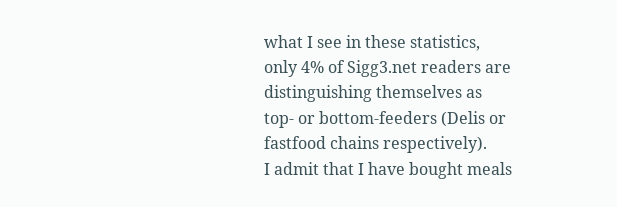what I see in these statistics, only 4% of Sigg3.net readers are distinguishing themselves as top- or bottom-feeders (Delis or fastfood chains respectively).
I admit that I have bought meals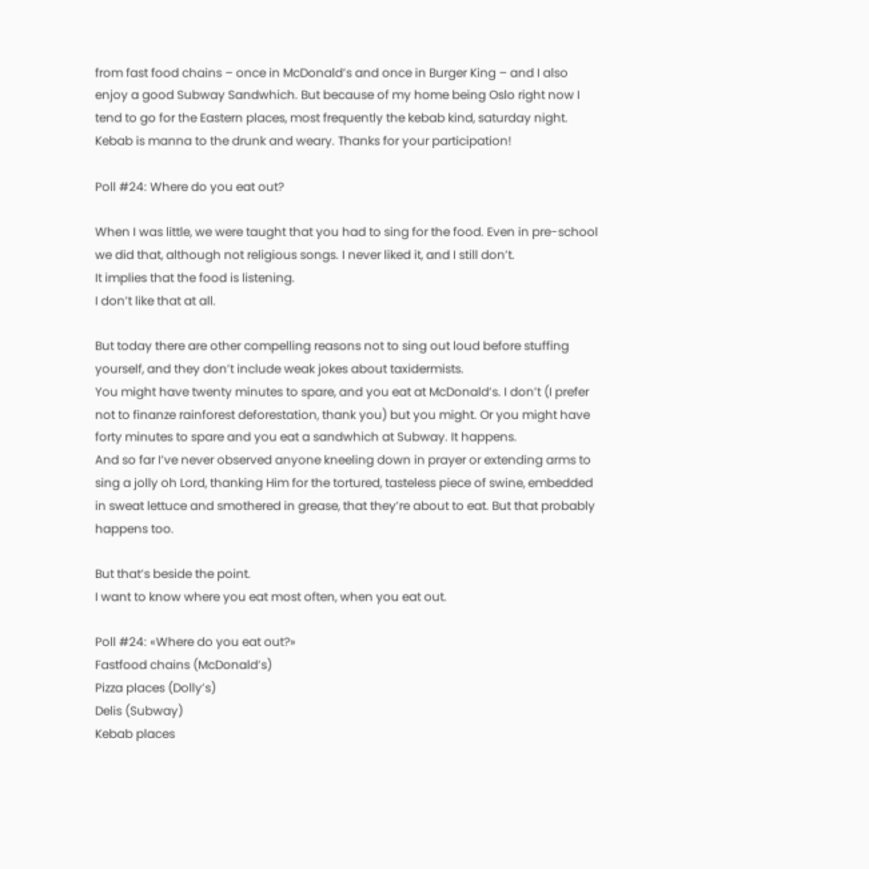from fast food chains – once in McDonald’s and once in Burger King – and I also enjoy a good Subway Sandwhich. But because of my home being Oslo right now I tend to go for the Eastern places, most frequently the kebab kind, saturday night. Kebab is manna to the drunk and weary. Thanks for your participation!

Poll #24: Where do you eat out?

When I was little, we were taught that you had to sing for the food. Even in pre-school we did that, although not religious songs. I never liked it, and I still don’t.
It implies that the food is listening.
I don’t like that at all.

But today there are other compelling reasons not to sing out loud before stuffing yourself, and they don’t include weak jokes about taxidermists.
You might have twenty minutes to spare, and you eat at McDonald’s. I don’t (I prefer not to finanze rainforest deforestation, thank you) but you might. Or you might have forty minutes to spare and you eat a sandwhich at Subway. It happens.
And so far I’ve never observed anyone kneeling down in prayer or extending arms to sing a jolly oh Lord, thanking Him for the tortured, tasteless piece of swine, embedded in sweat lettuce and smothered in grease, that they’re about to eat. But that probably happens too.

But that’s beside the point.
I want to know where you eat most often, when you eat out.

Poll #24: «Where do you eat out?»
Fastfood chains (McDonald’s)
Pizza places (Dolly’s)
Delis (Subway)
Kebab places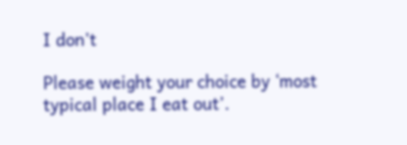I don’t

Please weight your choice by ‘most typical place I eat out’.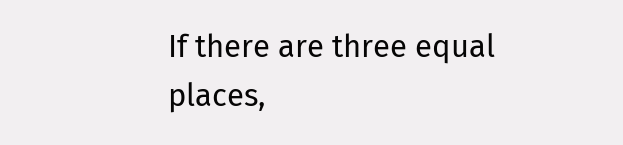If there are three equal places,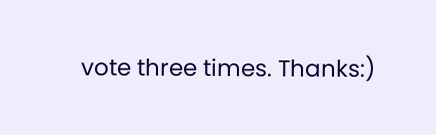vote three times. Thanks:)